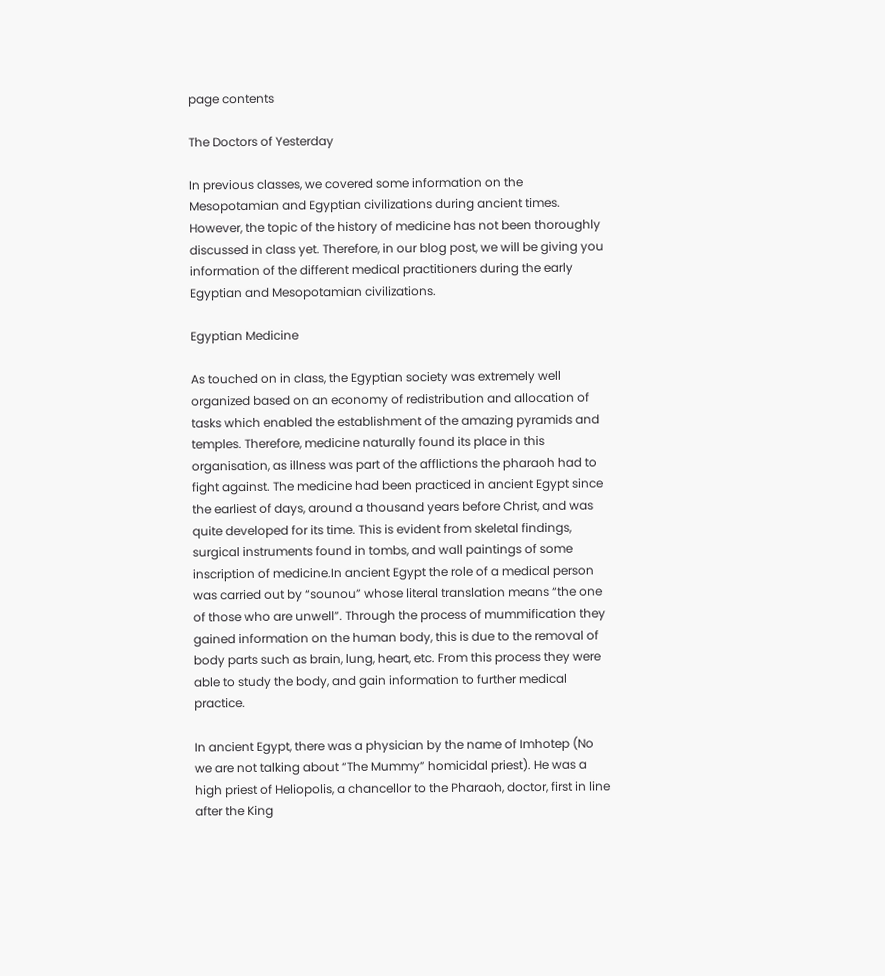page contents

The Doctors of Yesterday

In previous classes, we covered some information on the Mesopotamian and Egyptian civilizations during ancient times. However, the topic of the history of medicine has not been thoroughly discussed in class yet. Therefore, in our blog post, we will be giving you information of the different medical practitioners during the early Egyptian and Mesopotamian civilizations.

Egyptian Medicine

As touched on in class, the Egyptian society was extremely well organized based on an economy of redistribution and allocation of tasks which enabled the establishment of the amazing pyramids and temples. Therefore, medicine naturally found its place in this organisation, as illness was part of the afflictions the pharaoh had to fight against. The medicine had been practiced in ancient Egypt since the earliest of days, around a thousand years before Christ, and was quite developed for its time. This is evident from skeletal findings, surgical instruments found in tombs, and wall paintings of some inscription of medicine.In ancient Egypt the role of a medical person was carried out by “sounou” whose literal translation means “the one of those who are unwell”. Through the process of mummification they gained information on the human body, this is due to the removal of body parts such as brain, lung, heart, etc. From this process they were able to study the body, and gain information to further medical practice.

In ancient Egypt, there was a physician by the name of Imhotep (No we are not talking about “The Mummy” homicidal priest). He was a high priest of Heliopolis, a chancellor to the Pharaoh, doctor, first in line after the King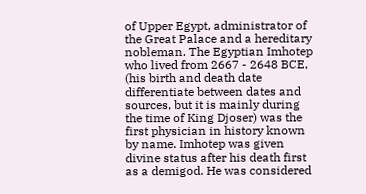of Upper Egypt, administrator of the Great Palace and a hereditary nobleman. The Egyptian Imhotep who lived from 2667 - 2648 BCE, (his birth and death date differentiate between dates and sources, but it is mainly during the time of King Djoser) was the first physician in history known by name. Imhotep was given divine status after his death first as a demigod. He was considered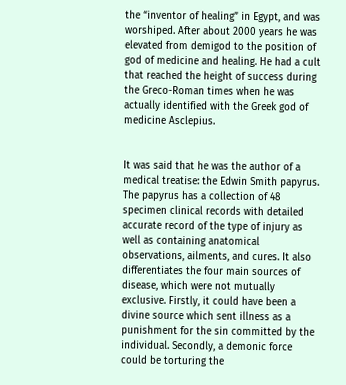the “inventor of healing” in Egypt, and was worshiped. After about 2000 years he was elevated from demigod to the position of god of medicine and healing. He had a cult that reached the height of success during the Greco-Roman times when he was actually identified with the Greek god of medicine Asclepius.


It was said that he was the author of a medical treatise: the Edwin Smith papyrus. The papyrus has a collection of 48 specimen clinical records with detailed accurate record of the type of injury as well as containing anatomical observations, ailments, and cures. It also differentiates the four main sources of disease, which were not mutually exclusive. Firstly, it could have been a divine source which sent illness as a punishment for the sin committed by the individual. Secondly, a demonic force could be torturing the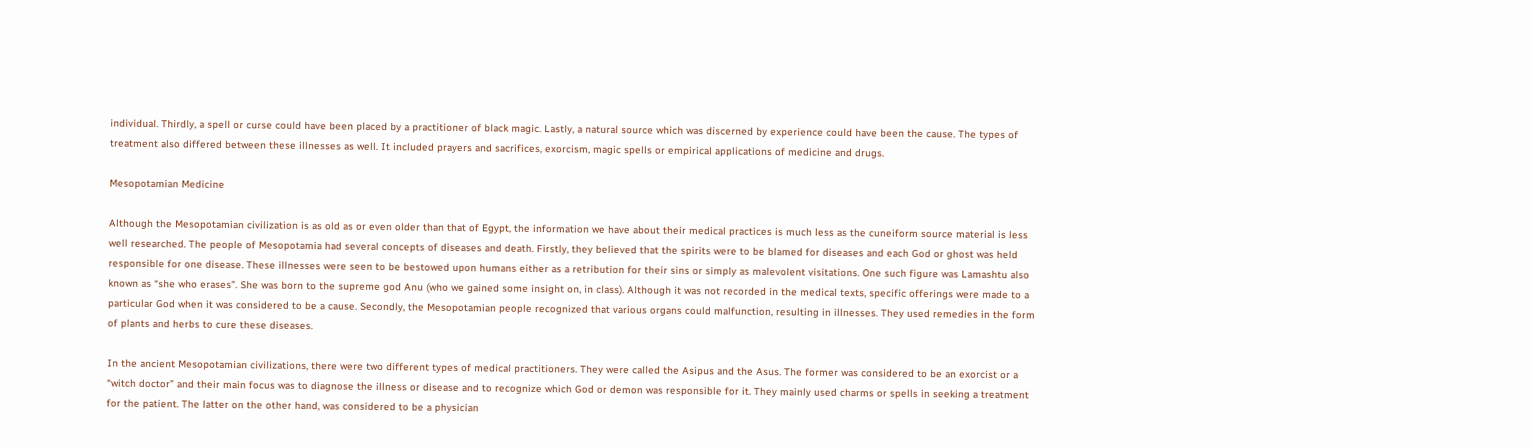individual. Thirdly, a spell or curse could have been placed by a practitioner of black magic. Lastly, a natural source which was discerned by experience could have been the cause. The types of treatment also differed between these illnesses as well. It included prayers and sacrifices, exorcism, magic spells or empirical applications of medicine and drugs.

Mesopotamian Medicine

Although the Mesopotamian civilization is as old as or even older than that of Egypt, the information we have about their medical practices is much less as the cuneiform source material is less well researched. The people of Mesopotamia had several concepts of diseases and death. Firstly, they believed that the spirits were to be blamed for diseases and each God or ghost was held responsible for one disease. These illnesses were seen to be bestowed upon humans either as a retribution for their sins or simply as malevolent visitations. One such figure was Lamashtu also known as “she who erases”. She was born to the supreme god Anu (who we gained some insight on, in class). Although it was not recorded in the medical texts, specific offerings were made to a particular God when it was considered to be a cause. Secondly, the Mesopotamian people recognized that various organs could malfunction, resulting in illnesses. They used remedies in the form of plants and herbs to cure these diseases.

In the ancient Mesopotamian civilizations, there were two different types of medical practitioners. They were called the Asipus and the Asus. The former was considered to be an exorcist or a “witch doctor” and their main focus was to diagnose the illness or disease and to recognize which God or demon was responsible for it. They mainly used charms or spells in seeking a treatment for the patient. The latter on the other hand, was considered to be a physician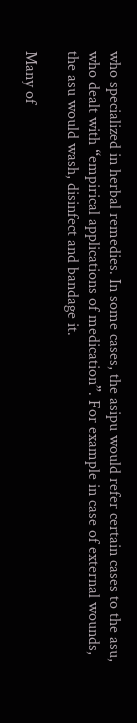who specialized in herbal remedies. In some cases, the asipu would refer certain cases to the asu, who dealt with “empirical applications of medication”. For example in case of external wounds, the asu would wash, disinfect and bandage it.

Many of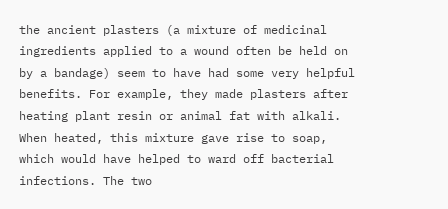the ancient plasters (a mixture of medicinal ingredients applied to a wound often be held on by a bandage) seem to have had some very helpful benefits. For example, they made plasters after heating plant resin or animal fat with alkali. When heated, this mixture gave rise to soap, which would have helped to ward off bacterial infections. The two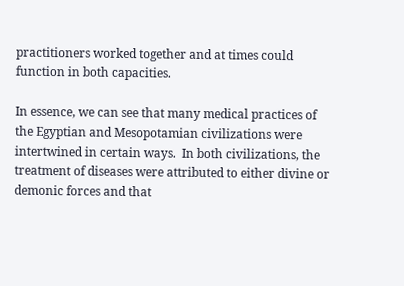practitioners worked together and at times could function in both capacities.

In essence, we can see that many medical practices of the Egyptian and Mesopotamian civilizations were intertwined in certain ways.  In both civilizations, the treatment of diseases were attributed to either divine or demonic forces and that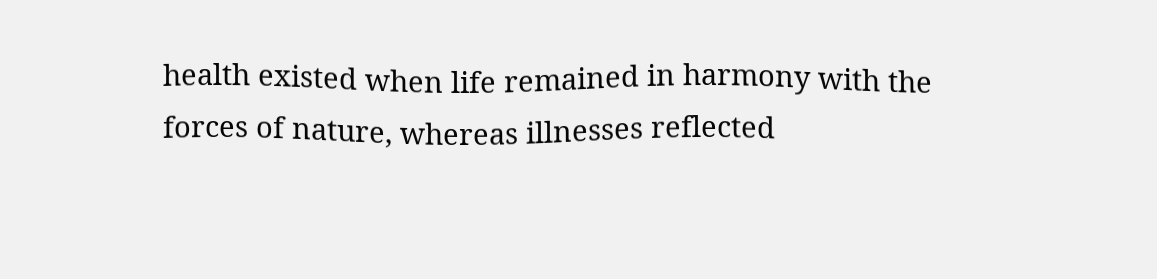health existed when life remained in harmony with the forces of nature, whereas illnesses reflected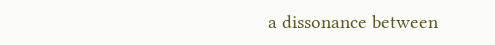a dissonance between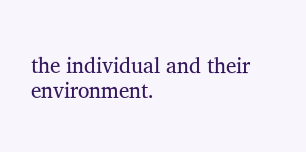the individual and their environment.